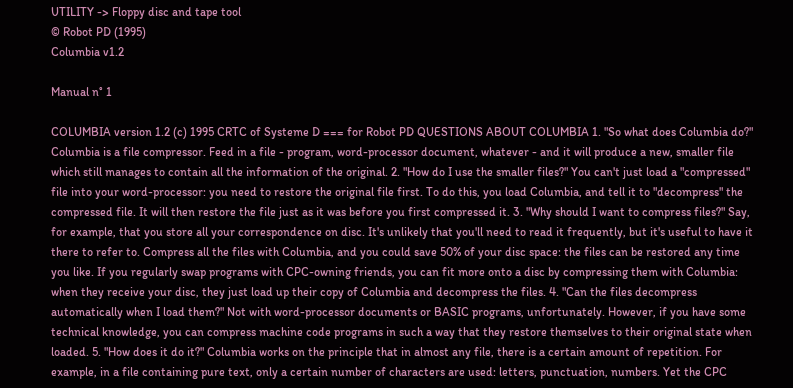UTILITY -> Floppy disc and tape tool
© Robot PD (1995)
Columbia v1.2

Manual n° 1

COLUMBIA version 1.2 (c) 1995 CRTC of Systeme D === for Robot PD QUESTIONS ABOUT COLUMBIA 1. "So what does Columbia do?" Columbia is a file compressor. Feed in a file - program, word-processor document, whatever - and it will produce a new, smaller file which still manages to contain all the information of the original. 2. "How do I use the smaller files?" You can't just load a "compressed" file into your word-processor: you need to restore the original file first. To do this, you load Columbia, and tell it to "decompress" the compressed file. It will then restore the file just as it was before you first compressed it. 3. "Why should I want to compress files?" Say, for example, that you store all your correspondence on disc. It's unlikely that you'll need to read it frequently, but it's useful to have it there to refer to. Compress all the files with Columbia, and you could save 50% of your disc space: the files can be restored any time you like. If you regularly swap programs with CPC-owning friends, you can fit more onto a disc by compressing them with Columbia: when they receive your disc, they just load up their copy of Columbia and decompress the files. 4. "Can the files decompress automatically when I load them?" Not with word-processor documents or BASIC programs, unfortunately. However, if you have some technical knowledge, you can compress machine code programs in such a way that they restore themselves to their original state when loaded. 5. "How does it do it?" Columbia works on the principle that in almost any file, there is a certain amount of repetition. For example, in a file containing pure text, only a certain number of characters are used: letters, punctuation, numbers. Yet the CPC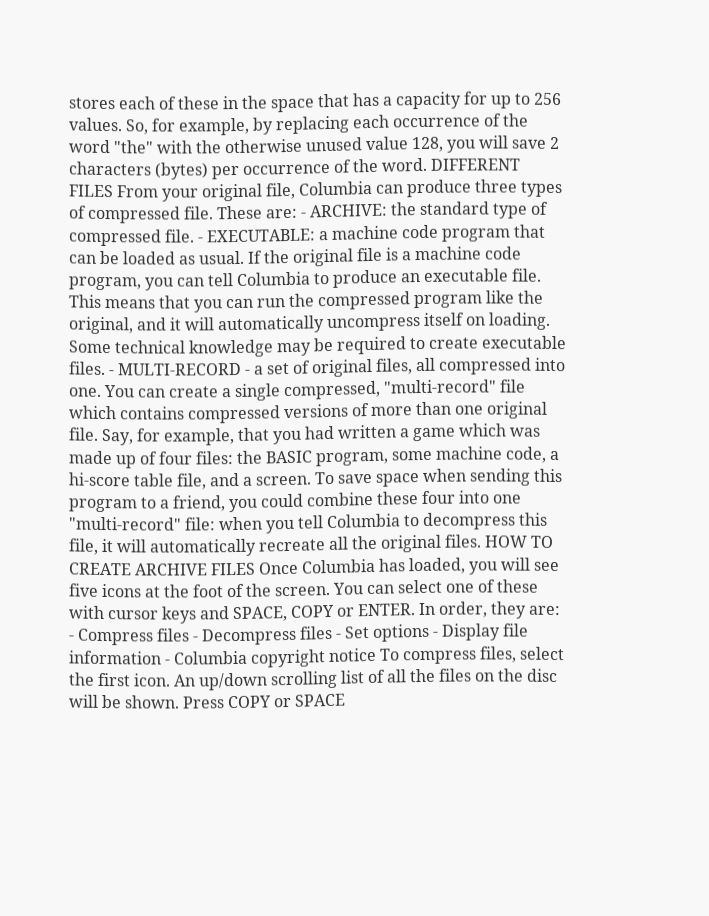stores each of these in the space that has a capacity for up to 256 values. So, for example, by replacing each occurrence of the word "the" with the otherwise unused value 128, you will save 2 characters (bytes) per occurrence of the word. DIFFERENT FILES From your original file, Columbia can produce three types of compressed file. These are: - ARCHIVE: the standard type of compressed file. - EXECUTABLE: a machine code program that can be loaded as usual. If the original file is a machine code program, you can tell Columbia to produce an executable file. This means that you can run the compressed program like the original, and it will automatically uncompress itself on loading. Some technical knowledge may be required to create executable files. - MULTI-RECORD - a set of original files, all compressed into one. You can create a single compressed, "multi-record" file which contains compressed versions of more than one original file. Say, for example, that you had written a game which was made up of four files: the BASIC program, some machine code, a hi-score table file, and a screen. To save space when sending this program to a friend, you could combine these four into one "multi-record" file: when you tell Columbia to decompress this file, it will automatically recreate all the original files. HOW TO CREATE ARCHIVE FILES Once Columbia has loaded, you will see five icons at the foot of the screen. You can select one of these with cursor keys and SPACE, COPY or ENTER. In order, they are: - Compress files - Decompress files - Set options - Display file information - Columbia copyright notice To compress files, select the first icon. An up/down scrolling list of all the files on the disc will be shown. Press COPY or SPACE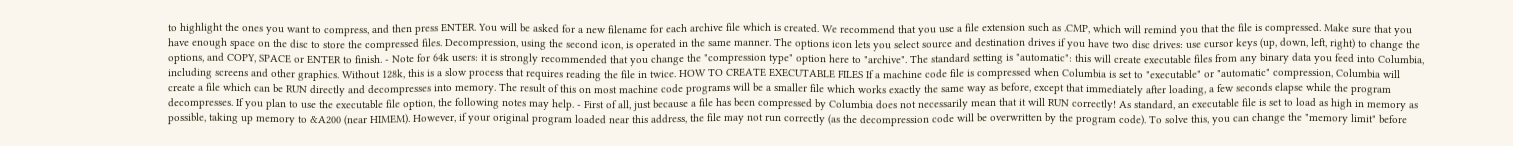to highlight the ones you want to compress, and then press ENTER. You will be asked for a new filename for each archive file which is created. We recommend that you use a file extension such as .CMP, which will remind you that the file is compressed. Make sure that you have enough space on the disc to store the compressed files. Decompression, using the second icon, is operated in the same manner. The options icon lets you select source and destination drives if you have two disc drives: use cursor keys (up, down, left, right) to change the options, and COPY, SPACE or ENTER to finish. - Note for 64k users: it is strongly recommended that you change the "compression type" option here to "archive". The standard setting is "automatic": this will create executable files from any binary data you feed into Columbia, including screens and other graphics. Without 128k, this is a slow process that requires reading the file in twice. HOW TO CREATE EXECUTABLE FILES If a machine code file is compressed when Columbia is set to "executable" or "automatic" compression, Columbia will create a file which can be RUN directly and decompresses into memory. The result of this on most machine code programs will be a smaller file which works exactly the same way as before, except that immediately after loading, a few seconds elapse while the program decompresses. If you plan to use the executable file option, the following notes may help. - First of all, just because a file has been compressed by Columbia does not necessarily mean that it will RUN correctly! As standard, an executable file is set to load as high in memory as possible, taking up memory to &A200 (near HIMEM). However, if your original program loaded near this address, the file may not run correctly (as the decompression code will be overwritten by the program code). To solve this, you can change the "memory limit" before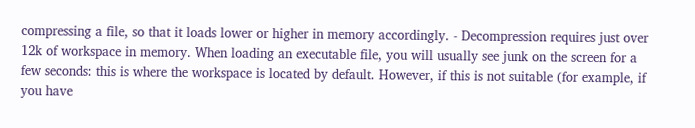compressing a file, so that it loads lower or higher in memory accordingly. - Decompression requires just over 12k of workspace in memory. When loading an executable file, you will usually see junk on the screen for a few seconds: this is where the workspace is located by default. However, if this is not suitable (for example, if you have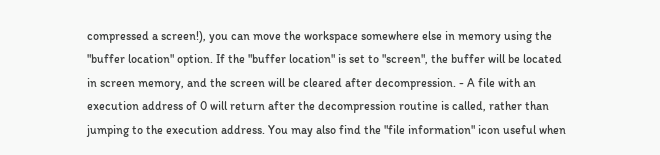compressed a screen!), you can move the workspace somewhere else in memory using the "buffer location" option. If the "buffer location" is set to "screen", the buffer will be located in screen memory, and the screen will be cleared after decompression. - A file with an execution address of 0 will return after the decompression routine is called, rather than jumping to the execution address. You may also find the "file information" icon useful when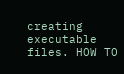creating executable files. HOW TO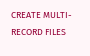CREATE MULTI-RECORD FILES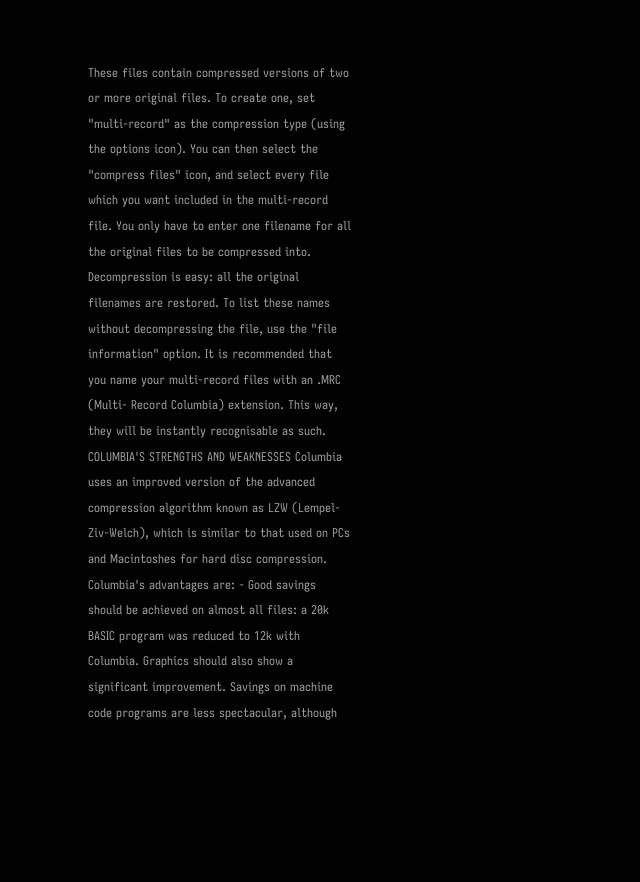These files contain compressed versions of two or more original files. To create one, set "multi-record" as the compression type (using the options icon). You can then select the "compress files" icon, and select every file which you want included in the multi-record file. You only have to enter one filename for all the original files to be compressed into. Decompression is easy: all the original filenames are restored. To list these names without decompressing the file, use the "file information" option. It is recommended that you name your multi-record files with an .MRC (Multi- Record Columbia) extension. This way, they will be instantly recognisable as such. COLUMBIA'S STRENGTHS AND WEAKNESSES Columbia uses an improved version of the advanced compression algorithm known as LZW (Lempel-Ziv-Welch), which is similar to that used on PCs and Macintoshes for hard disc compression. Columbia's advantages are: - Good savings should be achieved on almost all files: a 20k BASIC program was reduced to 12k with Columbia. Graphics should also show a significant improvement. Savings on machine code programs are less spectacular, although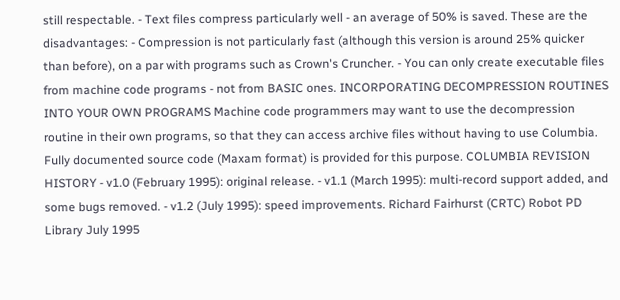still respectable. - Text files compress particularly well - an average of 50% is saved. These are the disadvantages: - Compression is not particularly fast (although this version is around 25% quicker than before), on a par with programs such as Crown's Cruncher. - You can only create executable files from machine code programs - not from BASIC ones. INCORPORATING DECOMPRESSION ROUTINES INTO YOUR OWN PROGRAMS Machine code programmers may want to use the decompression routine in their own programs, so that they can access archive files without having to use Columbia. Fully documented source code (Maxam format) is provided for this purpose. COLUMBIA REVISION HISTORY - v1.0 (February 1995): original release. - v1.1 (March 1995): multi-record support added, and some bugs removed. - v1.2 (July 1995): speed improvements. Richard Fairhurst (CRTC) Robot PD Library July 1995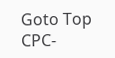Goto Top
CPC-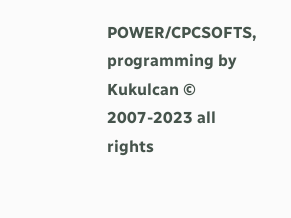POWER/CPCSOFTS, programming by Kukulcan © 2007-2023 all rights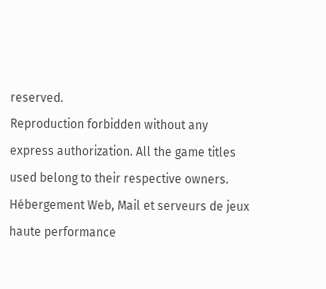reserved.
Reproduction forbidden without any express authorization. All the game titles used belong to their respective owners.
Hébergement Web, Mail et serveurs de jeux haute performance